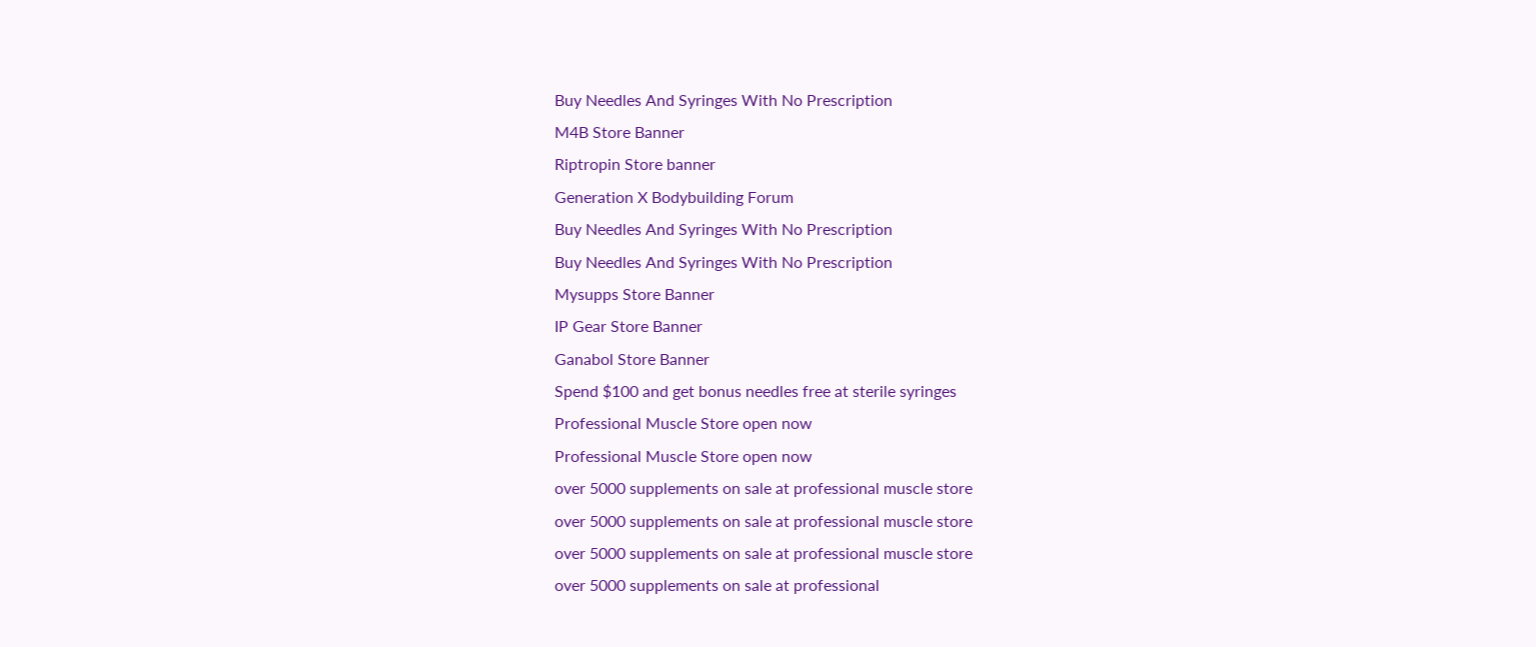Buy Needles And Syringes With No Prescription
M4B Store Banner
Riptropin Store banner
Generation X Bodybuilding Forum
Buy Needles And Syringes With No Prescription
Buy Needles And Syringes With No Prescription
Mysupps Store Banner
IP Gear Store Banner
Ganabol Store Banner
Spend $100 and get bonus needles free at sterile syringes
Professional Muscle Store open now
Professional Muscle Store open now
over 5000 supplements on sale at professional muscle store
over 5000 supplements on sale at professional muscle store
over 5000 supplements on sale at professional muscle store
over 5000 supplements on sale at professional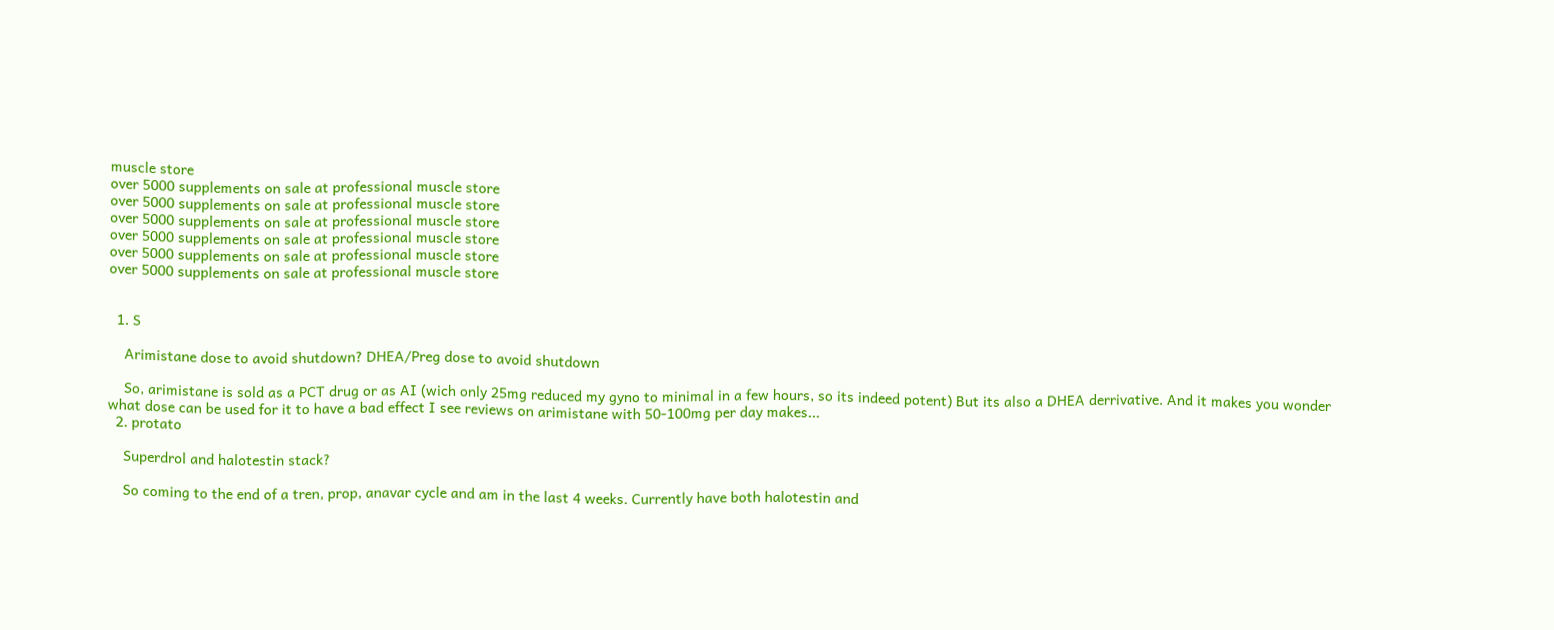muscle store
over 5000 supplements on sale at professional muscle store
over 5000 supplements on sale at professional muscle store
over 5000 supplements on sale at professional muscle store
over 5000 supplements on sale at professional muscle store
over 5000 supplements on sale at professional muscle store
over 5000 supplements on sale at professional muscle store


  1. S

    Arimistane dose to avoid shutdown? DHEA/Preg dose to avoid shutdown

    So, arimistane is sold as a PCT drug or as AI (wich only 25mg reduced my gyno to minimal in a few hours, so its indeed potent) But its also a DHEA derrivative. And it makes you wonder what dose can be used for it to have a bad effect I see reviews on arimistane with 50-100mg per day makes...
  2. protato

    Superdrol and halotestin stack?

    So coming to the end of a tren, prop, anavar cycle and am in the last 4 weeks. Currently have both halotestin and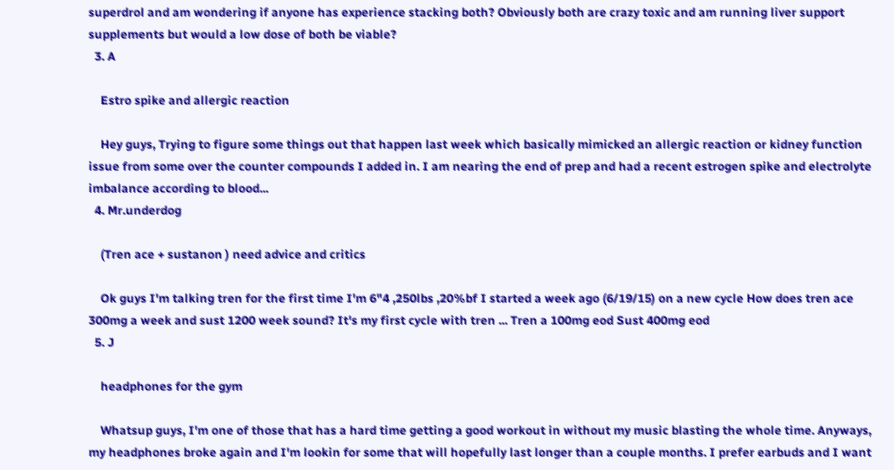superdrol and am wondering if anyone has experience stacking both? Obviously both are crazy toxic and am running liver support supplements but would a low dose of both be viable?
  3. A

    Estro spike and allergic reaction

    Hey guys, Trying to figure some things out that happen last week which basically mimicked an allergic reaction or kidney function issue from some over the counter compounds I added in. I am nearing the end of prep and had a recent estrogen spike and electrolyte imbalance according to blood...
  4. Mr.underdog

    (Tren ace + sustanon ) need advice and critics

    Ok guys I'm talking tren for the first time I'm 6"4 ,250lbs ,20%bf I started a week ago (6/19/15) on a new cycle How does tren ace 300mg a week and sust 1200 week sound? It's my first cycle with tren ... Tren a 100mg eod Sust 400mg eod
  5. J

    headphones for the gym

    Whatsup guys, I'm one of those that has a hard time getting a good workout in without my music blasting the whole time. Anyways, my headphones broke again and I'm lookin for some that will hopefully last longer than a couple months. I prefer earbuds and I want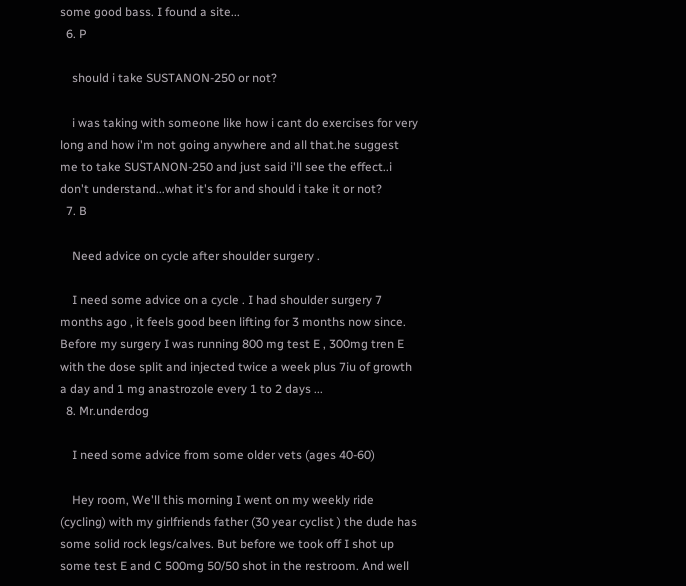some good bass. I found a site...
  6. P

    should i take SUSTANON-250 or not?

    i was taking with someone like how i cant do exercises for very long and how i'm not going anywhere and all that.he suggest me to take SUSTANON-250 and just said i'll see the effect..i don't understand...what it's for and should i take it or not?
  7. B

    Need advice on cycle after shoulder surgery .

    I need some advice on a cycle . I had shoulder surgery 7 months ago , it feels good been lifting for 3 months now since. Before my surgery I was running 800 mg test E , 300mg tren E with the dose split and injected twice a week plus 7iu of growth a day and 1 mg anastrozole every 1 to 2 days ...
  8. Mr.underdog

    I need some advice from some older vets (ages 40-60)

    Hey room, We'll this morning I went on my weekly ride (cycling) with my girlfriends father (30 year cyclist ) the dude has some solid rock legs/calves. But before we took off I shot up some test E and C 500mg 50/50 shot in the restroom. And well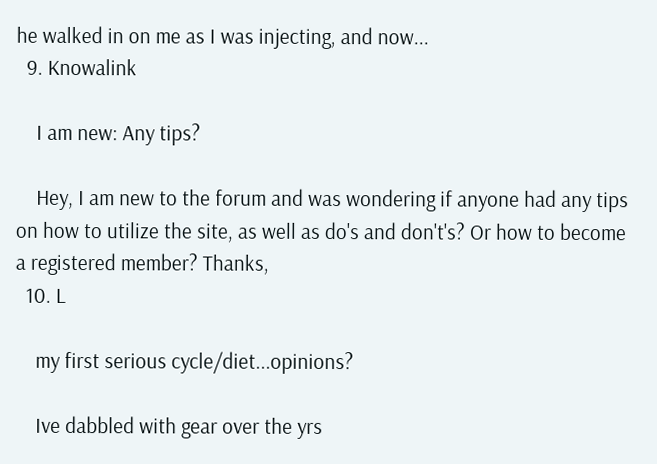he walked in on me as I was injecting, and now...
  9. Knowalink

    I am new: Any tips?

    Hey, I am new to the forum and was wondering if anyone had any tips on how to utilize the site, as well as do's and don't's? Or how to become a registered member? Thanks,
  10. L

    my first serious cycle/diet...opinions?

    Ive dabbled with gear over the yrs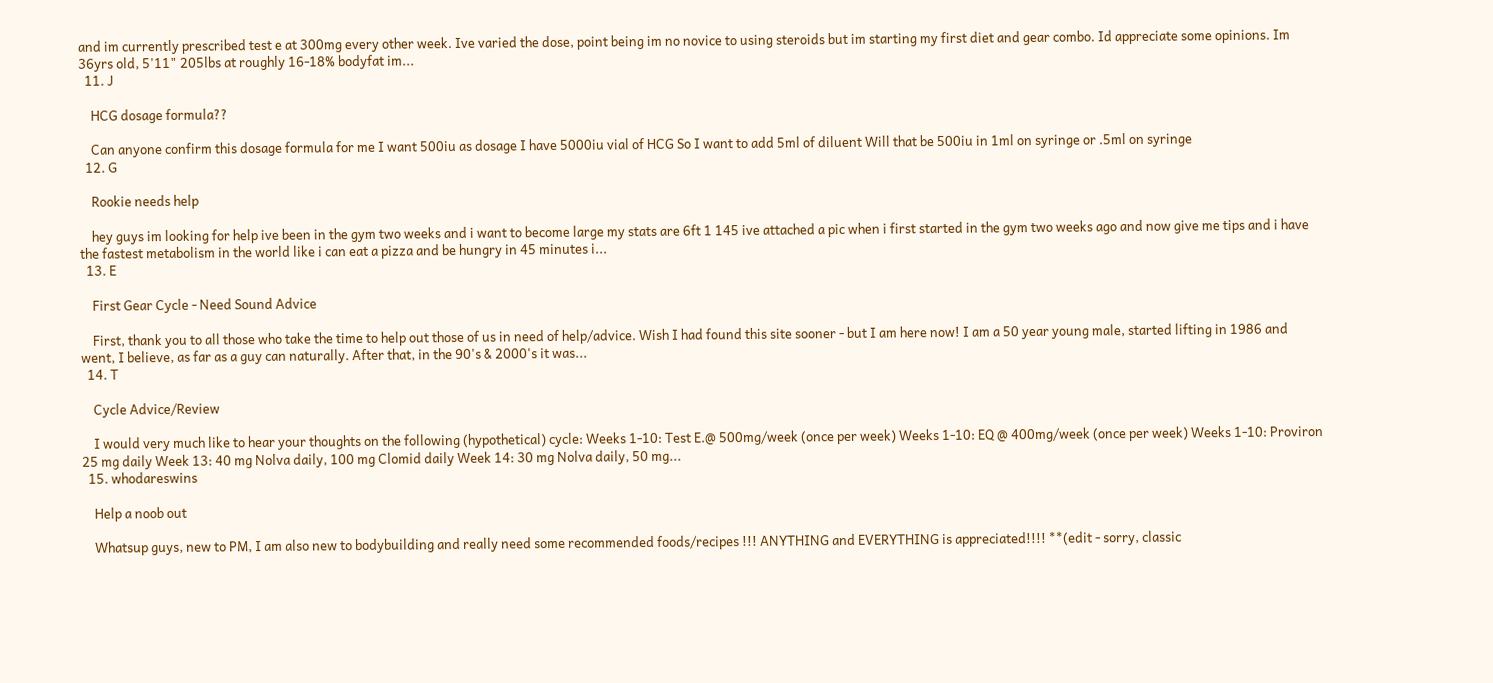and im currently prescribed test e at 300mg every other week. Ive varied the dose, point being im no novice to using steroids but im starting my first diet and gear combo. Id appreciate some opinions. Im 36yrs old, 5'11" 205lbs at roughly 16-18% bodyfat im...
  11. J

    HCG dosage formula??

    Can anyone confirm this dosage formula for me I want 500iu as dosage I have 5000iu vial of HCG So I want to add 5ml of diluent Will that be 500iu in 1ml on syringe or .5ml on syringe
  12. G

    Rookie needs help

    hey guys im looking for help ive been in the gym two weeks and i want to become large my stats are 6ft 1 145 ive attached a pic when i first started in the gym two weeks ago and now give me tips and i have the fastest metabolism in the world like i can eat a pizza and be hungry in 45 minutes i...
  13. E

    First Gear Cycle - Need Sound Advice

    First, thank you to all those who take the time to help out those of us in need of help/advice. Wish I had found this site sooner - but I am here now! I am a 50 year young male, started lifting in 1986 and went, I believe, as far as a guy can naturally. After that, in the 90's & 2000's it was...
  14. T

    Cycle Advice/Review

    I would very much like to hear your thoughts on the following (hypothetical) cycle: Weeks 1-10: Test E.@ 500mg/week (once per week) Weeks 1-10: EQ @ 400mg/week (once per week) Weeks 1-10: Proviron 25 mg daily Week 13: 40 mg Nolva daily, 100 mg Clomid daily Week 14: 30 mg Nolva daily, 50 mg...
  15. whodareswins

    Help a noob out

    Whatsup guys, new to PM, I am also new to bodybuilding and really need some recommended foods/recipes !!! ANYTHING and EVERYTHING is appreciated!!!! **(edit - sorry, classic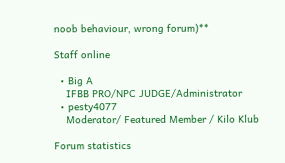noob behaviour, wrong forum)**

Staff online

  • Big A
    IFBB PRO/NPC JUDGE/Administrator
  • pesty4077
    Moderator/ Featured Member / Kilo Klub

Forum statistics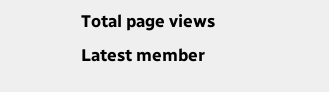Total page views
Latest member